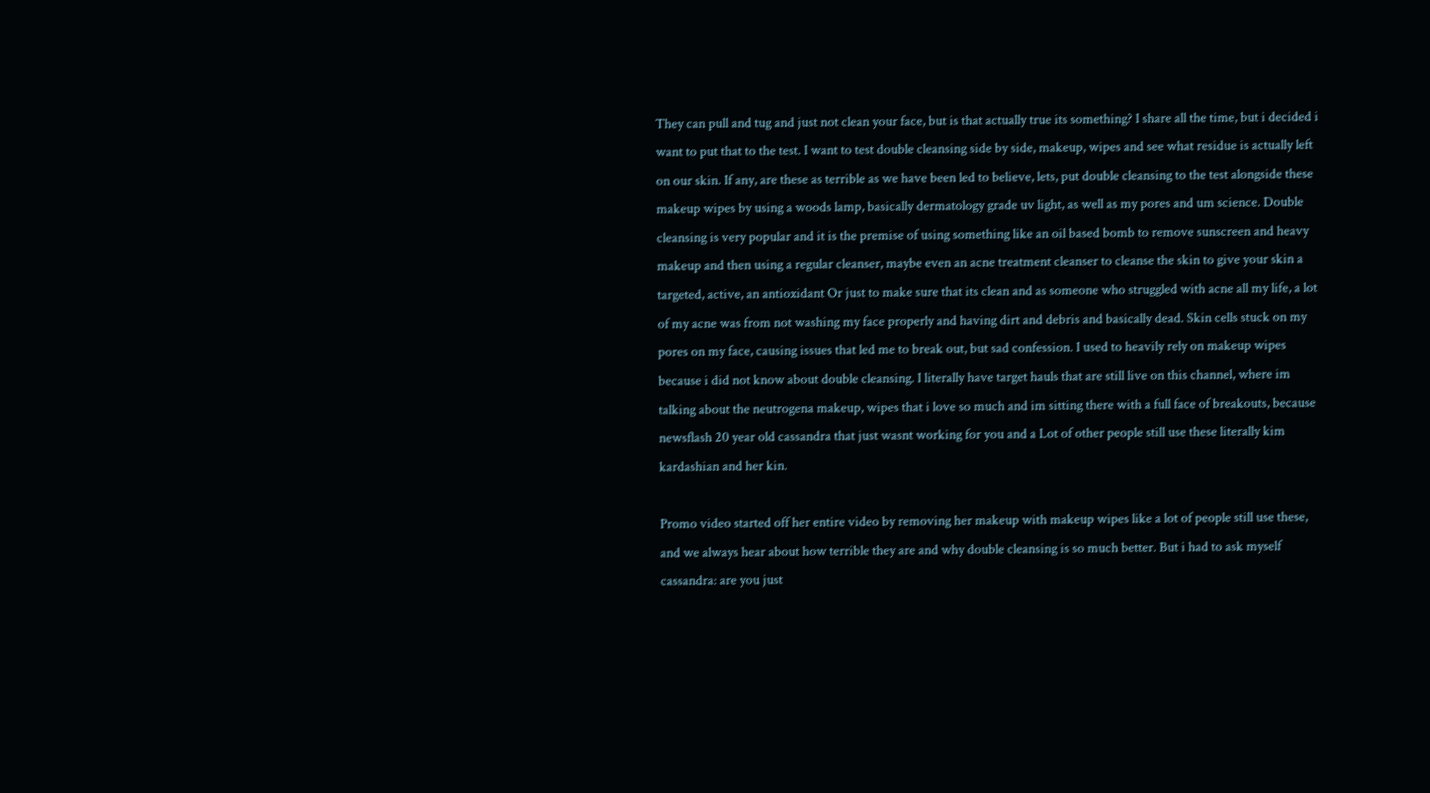They can pull and tug and just not clean your face, but is that actually true its something? I share all the time, but i decided i want to put that to the test. I want to test double cleansing side by side, makeup, wipes and see what residue is actually left on our skin. If any, are these as terrible as we have been led to believe, lets, put double cleansing to the test alongside these makeup wipes by using a woods lamp, basically dermatology grade uv light, as well as my pores and um science. Double cleansing is very popular and it is the premise of using something like an oil based bomb to remove sunscreen and heavy makeup and then using a regular cleanser, maybe even an acne treatment cleanser to cleanse the skin to give your skin a targeted, active, an antioxidant Or just to make sure that its clean and as someone who struggled with acne all my life, a lot of my acne was from not washing my face properly and having dirt and debris and basically dead. Skin cells stuck on my pores on my face, causing issues that led me to break out, but sad confession. I used to heavily rely on makeup wipes because i did not know about double cleansing. I literally have target hauls that are still live on this channel, where im talking about the neutrogena makeup, wipes that i love so much and im sitting there with a full face of breakouts, because newsflash 20 year old cassandra that just wasnt working for you and a Lot of other people still use these literally kim kardashian and her kin.

Promo video started off her entire video by removing her makeup with makeup wipes like a lot of people still use these, and we always hear about how terrible they are and why double cleansing is so much better. But i had to ask myself cassandra: are you just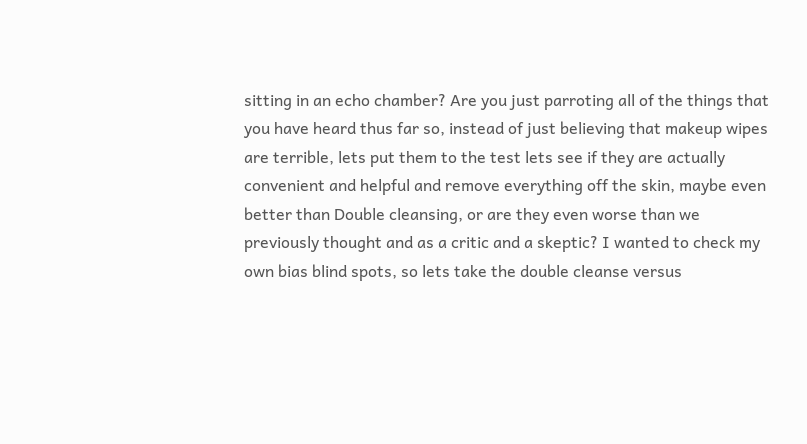sitting in an echo chamber? Are you just parroting all of the things that you have heard thus far so, instead of just believing that makeup wipes are terrible, lets put them to the test lets see if they are actually convenient and helpful and remove everything off the skin, maybe even better than Double cleansing, or are they even worse than we previously thought and as a critic and a skeptic? I wanted to check my own bias blind spots, so lets take the double cleanse versus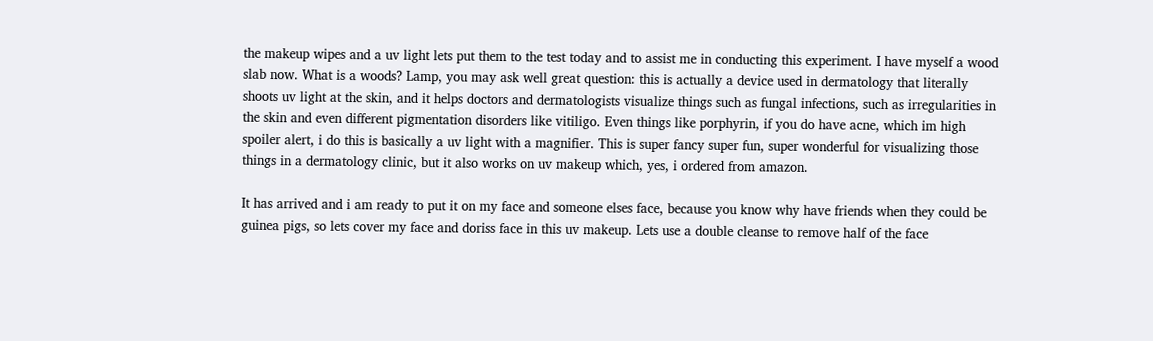the makeup wipes and a uv light lets put them to the test today and to assist me in conducting this experiment. I have myself a wood slab now. What is a woods? Lamp, you may ask well great question: this is actually a device used in dermatology that literally shoots uv light at the skin, and it helps doctors and dermatologists visualize things such as fungal infections, such as irregularities in the skin and even different pigmentation disorders like vitiligo. Even things like porphyrin, if you do have acne, which im high spoiler alert, i do this is basically a uv light with a magnifier. This is super fancy super fun, super wonderful for visualizing those things in a dermatology clinic, but it also works on uv makeup which, yes, i ordered from amazon.

It has arrived and i am ready to put it on my face and someone elses face, because you know why have friends when they could be guinea pigs, so lets cover my face and doriss face in this uv makeup. Lets use a double cleanse to remove half of the face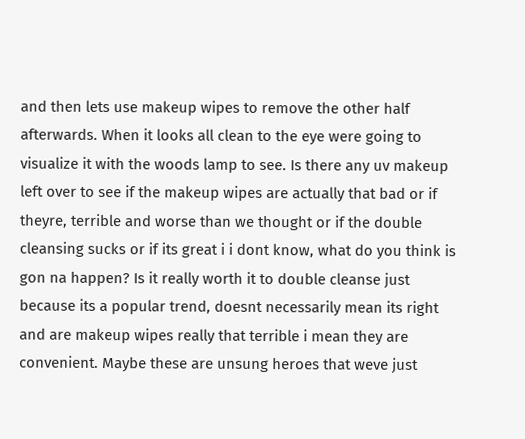and then lets use makeup wipes to remove the other half afterwards. When it looks all clean to the eye were going to visualize it with the woods lamp to see. Is there any uv makeup left over to see if the makeup wipes are actually that bad or if theyre, terrible and worse than we thought or if the double cleansing sucks or if its great i i dont know, what do you think is gon na happen? Is it really worth it to double cleanse just because its a popular trend, doesnt necessarily mean its right and are makeup wipes really that terrible i mean they are convenient. Maybe these are unsung heroes that weve just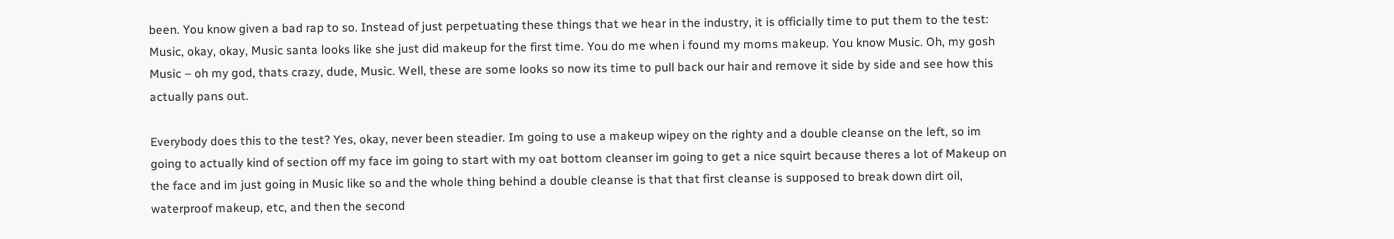been. You know given a bad rap to so. Instead of just perpetuating these things that we hear in the industry, it is officially time to put them to the test: Music, okay, okay, Music santa looks like she just did makeup for the first time. You do me when i found my moms makeup. You know Music. Oh, my gosh Music – oh my god, thats crazy, dude, Music. Well, these are some looks so now its time to pull back our hair and remove it side by side and see how this actually pans out.

Everybody does this to the test? Yes, okay, never been steadier. Im going to use a makeup wipey on the righty and a double cleanse on the left, so im going to actually kind of section off my face im going to start with my oat bottom cleanser im going to get a nice squirt because theres a lot of Makeup on the face and im just going in Music like so and the whole thing behind a double cleanse is that that first cleanse is supposed to break down dirt oil, waterproof makeup, etc, and then the second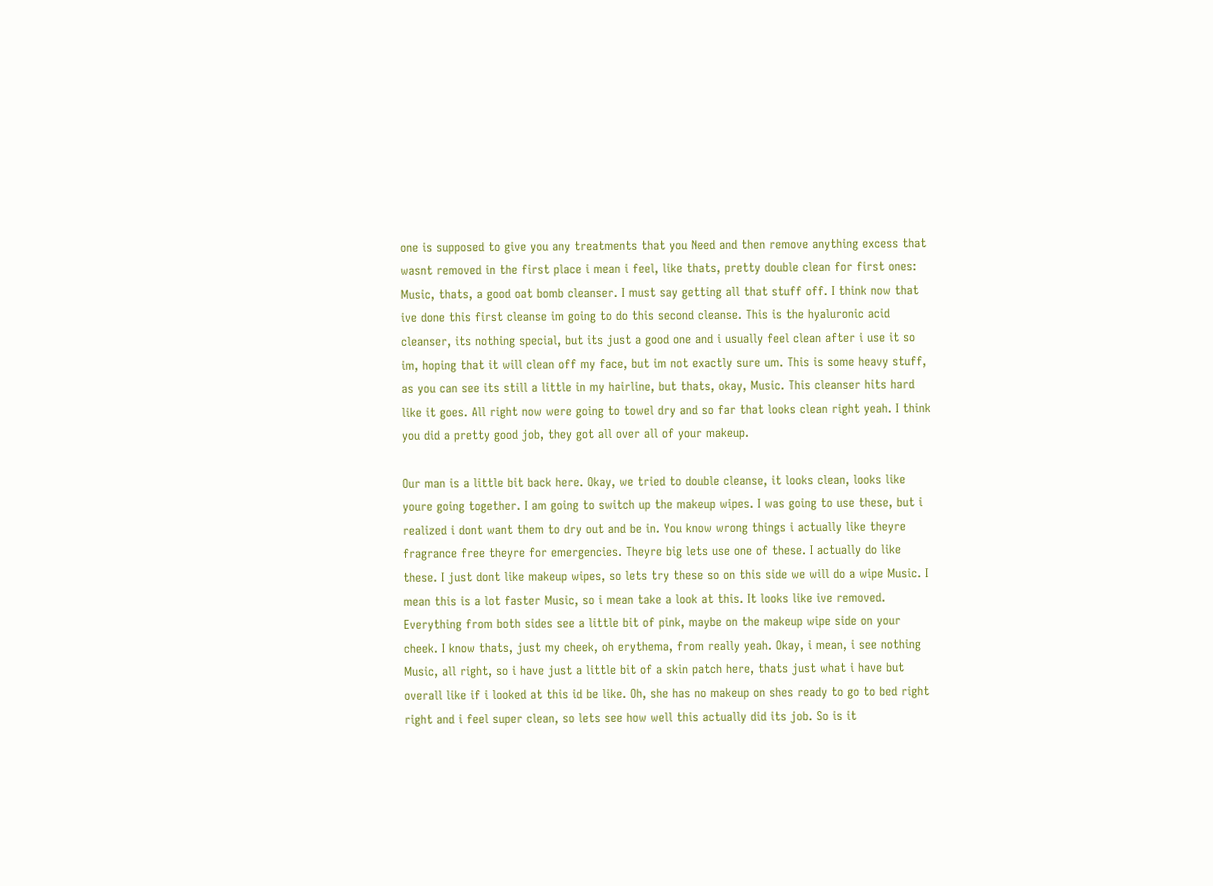one is supposed to give you any treatments that you Need and then remove anything excess that wasnt removed in the first place i mean i feel, like thats, pretty double clean for first ones: Music, thats, a good oat bomb cleanser. I must say getting all that stuff off. I think now that ive done this first cleanse im going to do this second cleanse. This is the hyaluronic acid cleanser, its nothing special, but its just a good one and i usually feel clean after i use it so im, hoping that it will clean off my face, but im not exactly sure um. This is some heavy stuff, as you can see its still a little in my hairline, but thats, okay, Music. This cleanser hits hard like it goes. All right now were going to towel dry and so far that looks clean right yeah. I think you did a pretty good job, they got all over all of your makeup.

Our man is a little bit back here. Okay, we tried to double cleanse, it looks clean, looks like youre going together. I am going to switch up the makeup wipes. I was going to use these, but i realized i dont want them to dry out and be in. You know wrong things i actually like theyre fragrance free theyre for emergencies. Theyre big lets use one of these. I actually do like these. I just dont like makeup wipes, so lets try these so on this side we will do a wipe Music. I mean this is a lot faster Music, so i mean take a look at this. It looks like ive removed. Everything from both sides see a little bit of pink, maybe on the makeup wipe side on your cheek. I know thats, just my cheek, oh erythema, from really yeah. Okay, i mean, i see nothing Music, all right, so i have just a little bit of a skin patch here, thats just what i have but overall like if i looked at this id be like. Oh, she has no makeup on shes ready to go to bed right right and i feel super clean, so lets see how well this actually did its job. So is it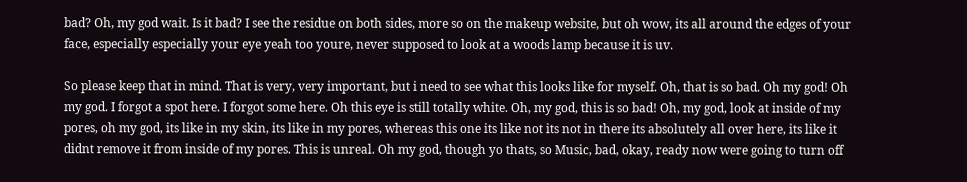bad? Oh, my god wait. Is it bad? I see the residue on both sides, more so on the makeup website, but oh wow, its all around the edges of your face, especially especially your eye yeah too youre, never supposed to look at a woods lamp because it is uv.

So please keep that in mind. That is very, very important, but i need to see what this looks like for myself. Oh, that is so bad. Oh my god! Oh my god. I forgot a spot here. I forgot some here. Oh this eye is still totally white. Oh, my god, this is so bad! Oh, my god, look at inside of my pores, oh my god, its like in my skin, its like in my pores, whereas this one its like not its not in there its absolutely all over here, its like it didnt remove it from inside of my pores. This is unreal. Oh my god, though yo thats, so Music, bad, okay, ready now were going to turn off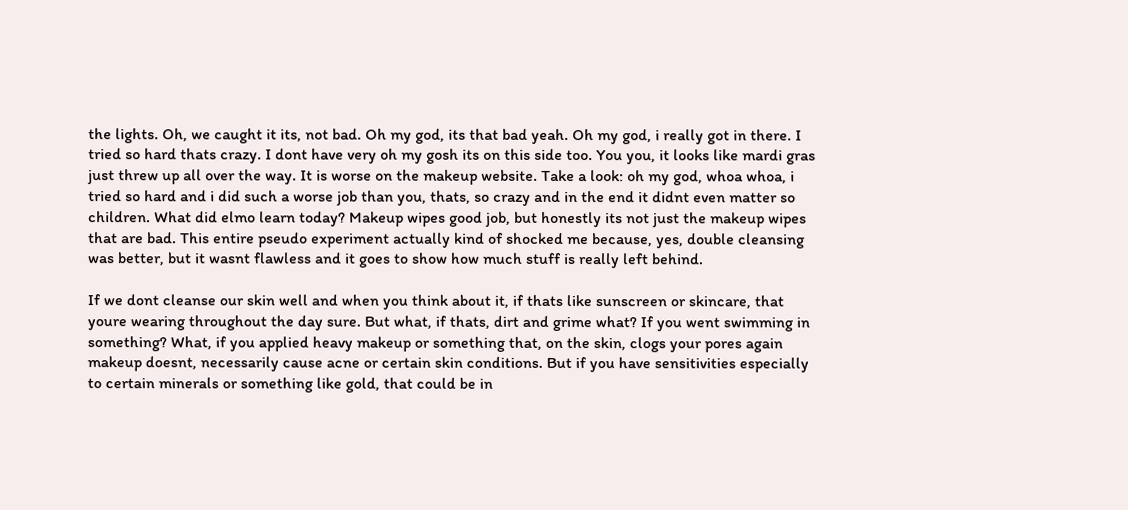the lights. Oh, we caught it its, not bad. Oh my god, its that bad yeah. Oh my god, i really got in there. I tried so hard thats crazy. I dont have very oh my gosh its on this side too. You you, it looks like mardi gras just threw up all over the way. It is worse on the makeup website. Take a look: oh my god, whoa whoa, i tried so hard and i did such a worse job than you, thats, so crazy and in the end it didnt even matter so children. What did elmo learn today? Makeup wipes good job, but honestly its not just the makeup wipes that are bad. This entire pseudo experiment actually kind of shocked me because, yes, double cleansing was better, but it wasnt flawless and it goes to show how much stuff is really left behind.

If we dont cleanse our skin well and when you think about it, if thats like sunscreen or skincare, that youre wearing throughout the day sure. But what, if thats, dirt and grime what? If you went swimming in something? What, if you applied heavy makeup or something that, on the skin, clogs your pores again makeup doesnt, necessarily cause acne or certain skin conditions. But if you have sensitivities especially to certain minerals or something like gold, that could be in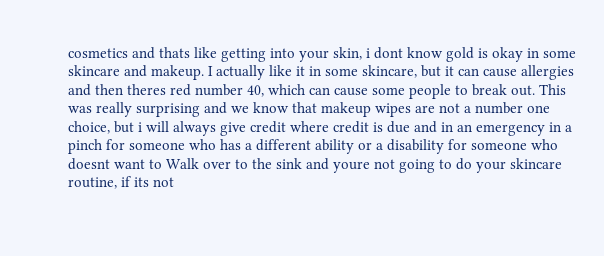cosmetics and thats like getting into your skin, i dont know gold is okay in some skincare and makeup. I actually like it in some skincare, but it can cause allergies and then theres red number 40, which can cause some people to break out. This was really surprising and we know that makeup wipes are not a number one choice, but i will always give credit where credit is due and in an emergency in a pinch for someone who has a different ability or a disability for someone who doesnt want to Walk over to the sink and youre not going to do your skincare routine, if its not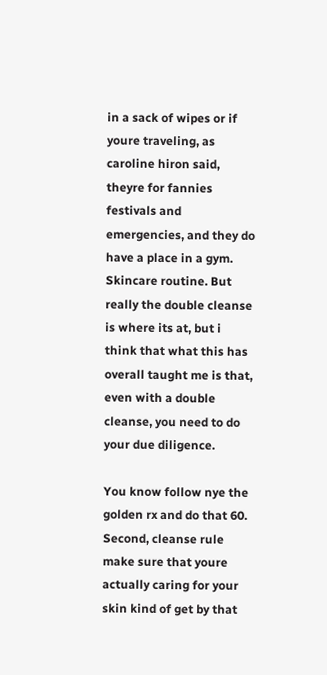in a sack of wipes or if youre traveling, as caroline hiron said, theyre for fannies festivals and emergencies, and they do have a place in a gym. Skincare routine. But really the double cleanse is where its at, but i think that what this has overall taught me is that, even with a double cleanse, you need to do your due diligence.

You know follow nye the golden rx and do that 60. Second, cleanse rule make sure that youre actually caring for your skin kind of get by that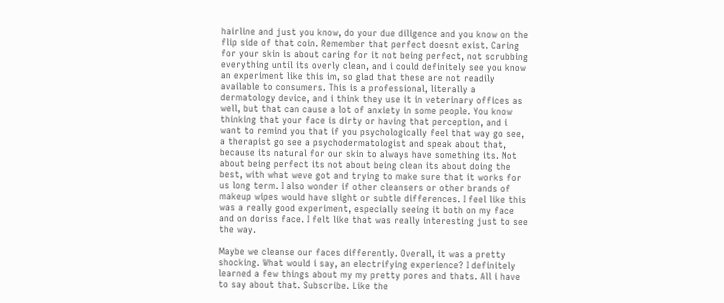hairline and just you know, do your due diligence and you know on the flip side of that coin. Remember that perfect doesnt exist. Caring for your skin is about caring for it not being perfect, not scrubbing everything until its overly clean, and i could definitely see you know an experiment like this im, so glad that these are not readily available to consumers. This is a professional, literally a dermatology device, and i think they use it in veterinary offices as well, but that can cause a lot of anxiety in some people. You know thinking that your face is dirty or having that perception, and i want to remind you that if you psychologically feel that way go see, a therapist go see a psychodermatologist and speak about that, because its natural for our skin to always have something its. Not about being perfect its not about being clean its about doing the best, with what weve got and trying to make sure that it works for us long term. I also wonder if other cleansers or other brands of makeup wipes would have slight or subtle differences. I feel like this was a really good experiment, especially seeing it both on my face and on doriss face. I felt like that was really interesting just to see the way.

Maybe we cleanse our faces differently. Overall, it was a pretty shocking. What would i say, an electrifying experience? I definitely learned a few things about my my pretty pores and thats. All i have to say about that. Subscribe. Like the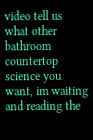video tell us what other bathroom countertop science you want, im waiting and reading the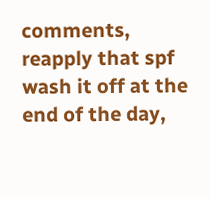comments, reapply that spf wash it off at the end of the day,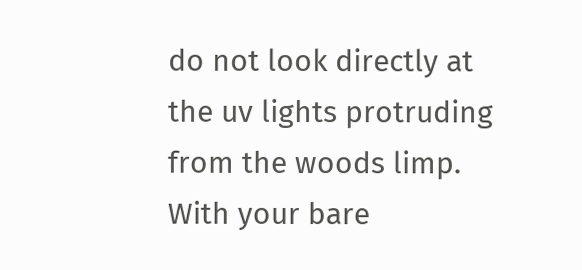do not look directly at the uv lights protruding from the woods limp. With your bare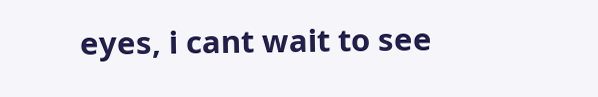eyes, i cant wait to see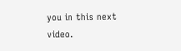you in this next video.